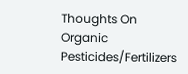Thoughts On Organic Pesticides/Fertilizers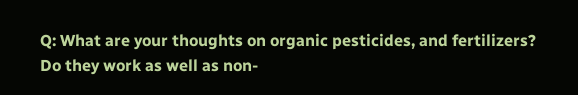Q: What are your thoughts on organic pesticides, and fertilizers? Do they work as well as non-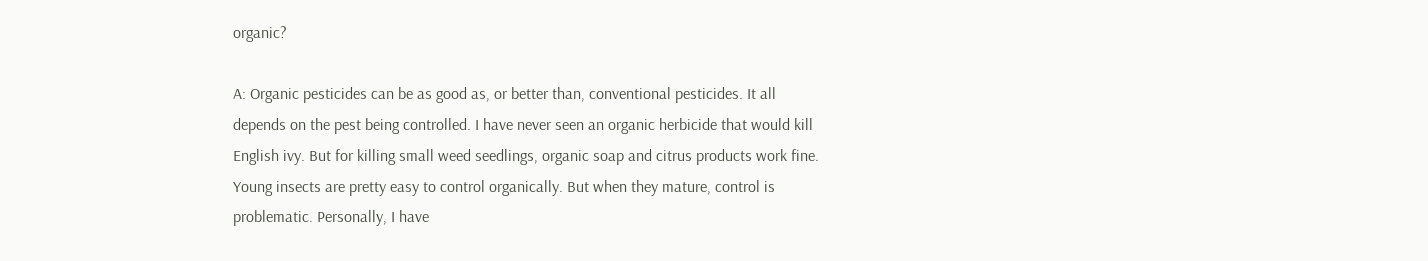organic?

A: Organic pesticides can be as good as, or better than, conventional pesticides. It all depends on the pest being controlled. I have never seen an organic herbicide that would kill English ivy. But for killing small weed seedlings, organic soap and citrus products work fine. Young insects are pretty easy to control organically. But when they mature, control is problematic. Personally, I have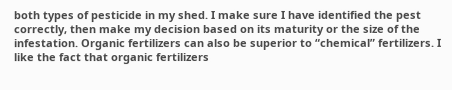both types of pesticide in my shed. I make sure I have identified the pest correctly, then make my decision based on its maturity or the size of the infestation. Organic fertilizers can also be superior to “chemical” fertilizers. I like the fact that organic fertilizers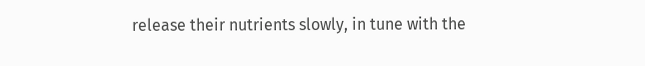release their nutrients slowly, in tune with the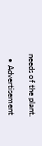needs of the plant.

  • Advertisement